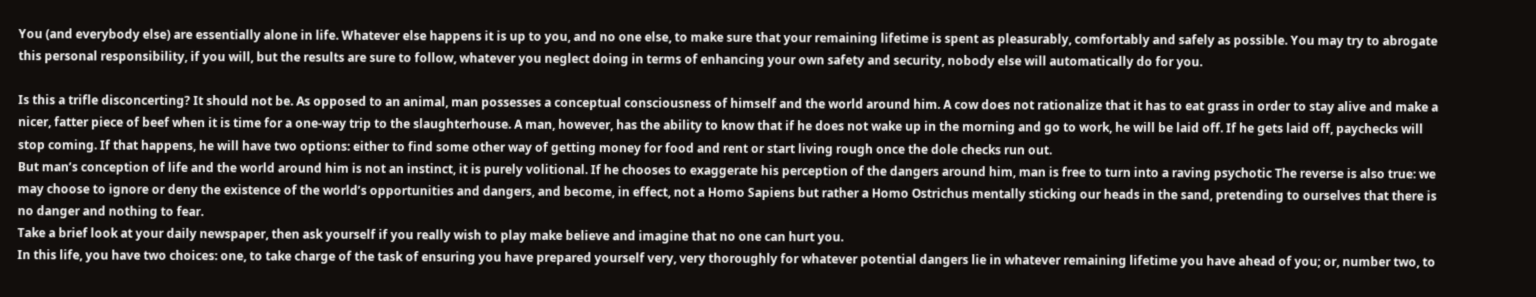You (and everybody else) are essentially alone in life. Whatever else happens it is up to you, and no one else, to make sure that your remaining lifetime is spent as pleasurably, comfortably and safely as possible. You may try to abrogate this personal responsibility, if you will, but the results are sure to follow, whatever you neglect doing in terms of enhancing your own safety and security, nobody else will automatically do for you.

Is this a trifle disconcerting? It should not be. As opposed to an animal, man possesses a conceptual consciousness of himself and the world around him. A cow does not rationalize that it has to eat grass in order to stay alive and make a nicer, fatter piece of beef when it is time for a one-way trip to the slaughterhouse. A man, however, has the ability to know that if he does not wake up in the morning and go to work, he will be laid off. If he gets laid off, paychecks will stop coming. If that happens, he will have two options: either to find some other way of getting money for food and rent or start living rough once the dole checks run out.
But man’s conception of life and the world around him is not an instinct, it is purely volitional. If he chooses to exaggerate his perception of the dangers around him, man is free to turn into a raving psychotic The reverse is also true: we may choose to ignore or deny the existence of the world’s opportunities and dangers, and become, in effect, not a Homo Sapiens but rather a Homo Ostrichus mentally sticking our heads in the sand, pretending to ourselves that there is no danger and nothing to fear.
Take a brief look at your daily newspaper, then ask yourself if you really wish to play make believe and imagine that no one can hurt you.
In this life, you have two choices: one, to take charge of the task of ensuring you have prepared yourself very, very thoroughly for whatever potential dangers lie in whatever remaining lifetime you have ahead of you; or, number two, to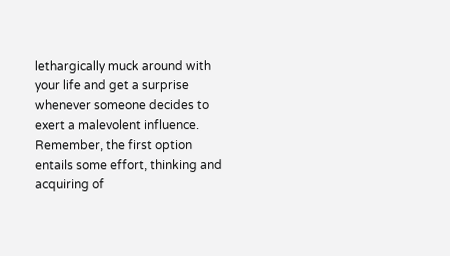lethargically muck around with your life and get a surprise whenever someone decides to exert a malevolent influence. Remember, the first option entails some effort, thinking and acquiring of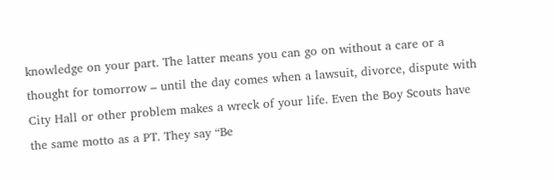knowledge on your part. The latter means you can go on without a care or a thought for tomorrow – until the day comes when a lawsuit, divorce, dispute with City Hall or other problem makes a wreck of your life. Even the Boy Scouts have the same motto as a PT. They say “Be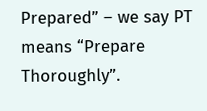Prepared” – we say PT means “Prepare Thoroughly”.